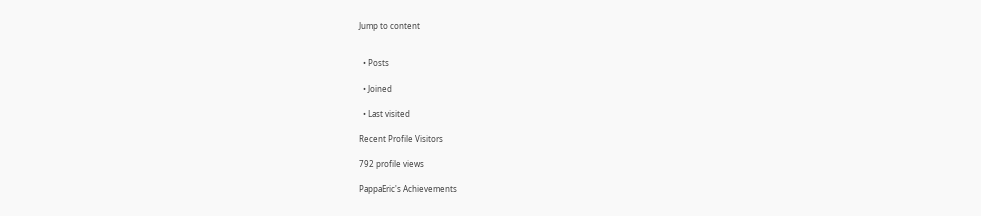Jump to content


  • Posts

  • Joined

  • Last visited

Recent Profile Visitors

792 profile views

PappaEric's Achievements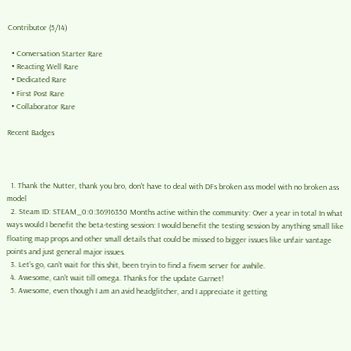Contributor (5/14)

  • Conversation Starter Rare
  • Reacting Well Rare
  • Dedicated Rare
  • First Post Rare
  • Collaborator Rare

Recent Badges



  1. Thank the Nutter, thank you bro, don't have to deal with DFs broken ass model with no broken ass model
  2. Steam ID: STEAM_0:0:36916350 Months active within the community: Over a year in total In what ways would I benefit the beta-testing session: I would benefit the testing session by anything small like floating map props and other small details that could be missed to bigger issues like unfair vantage points and just general major issues.
  3. Let’s go, can’t wait for this shit, been tryin to find a fivem server for awhile.
  4. Awesome, can’t wait till omega. Thanks for the update Garnet!
  5. Awesome, even though I am an avid headglitcher, and I appreciate it getting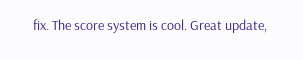fix. The score system is cool. Great update,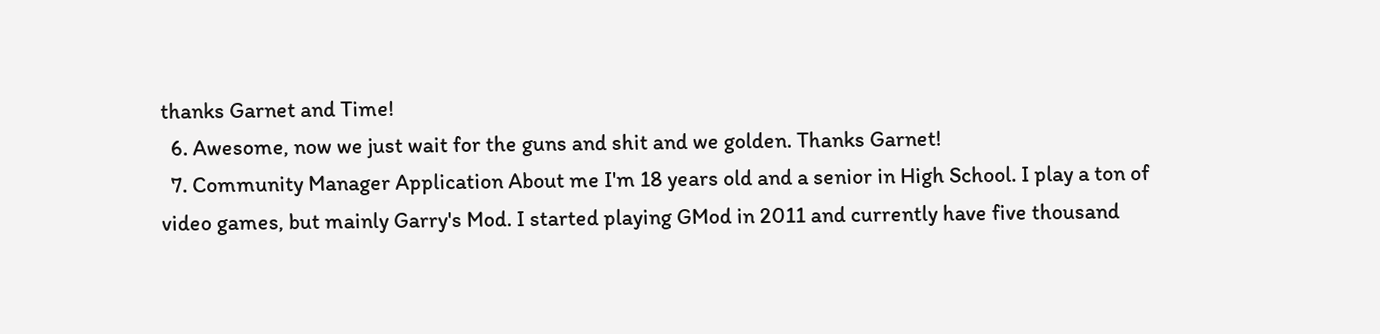thanks Garnet and Time!
  6. Awesome, now we just wait for the guns and shit and we golden. Thanks Garnet!
  7. Community Manager Application About me I'm 18 years old and a senior in High School. I play a ton of video games, but mainly Garry's Mod. I started playing GMod in 2011 and currently have five thousand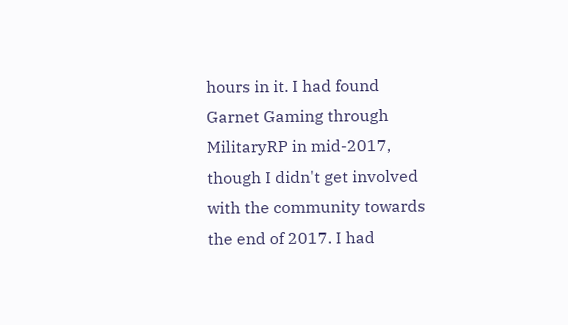hours in it. I had found Garnet Gaming through MilitaryRP in mid-2017, though I didn't get involved with the community towards the end of 2017. I had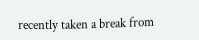recently taken a break from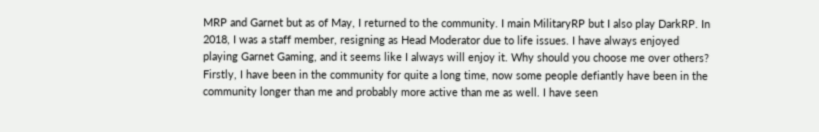MRP and Garnet but as of May, I returned to the community. I main MilitaryRP but I also play DarkRP. In 2018, I was a staff member, resigning as Head Moderator due to life issues. I have always enjoyed playing Garnet Gaming, and it seems like I always will enjoy it. Why should you choose me over others? Firstly, I have been in the community for quite a long time, now some people defiantly have been in the community longer than me and probably more active than me as well. I have seen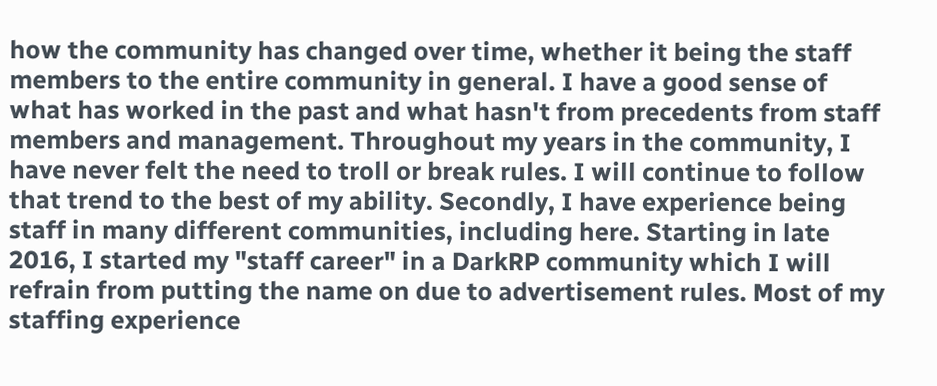how the community has changed over time, whether it being the staff members to the entire community in general. I have a good sense of what has worked in the past and what hasn't from precedents from staff members and management. Throughout my years in the community, I have never felt the need to troll or break rules. I will continue to follow that trend to the best of my ability. Secondly, I have experience being staff in many different communities, including here. Starting in late 2016, I started my "staff career" in a DarkRP community which I will refrain from putting the name on due to advertisement rules. Most of my staffing experience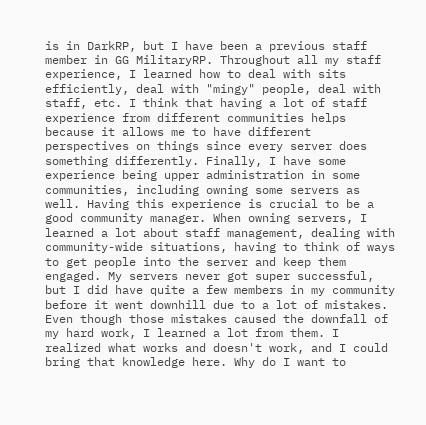is in DarkRP, but I have been a previous staff member in GG MilitaryRP. Throughout all my staff experience, I learned how to deal with sits efficiently, deal with "mingy" people, deal with staff, etc. I think that having a lot of staff experience from different communities helps because it allows me to have different perspectives on things since every server does something differently. Finally, I have some experience being upper administration in some communities, including owning some servers as well. Having this experience is crucial to be a good community manager. When owning servers, I learned a lot about staff management, dealing with community-wide situations, having to think of ways to get people into the server and keep them engaged. My servers never got super successful, but I did have quite a few members in my community before it went downhill due to a lot of mistakes. Even though those mistakes caused the downfall of my hard work, I learned a lot from them. I realized what works and doesn't work, and I could bring that knowledge here. Why do I want to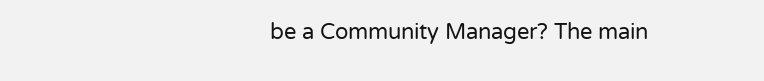be a Community Manager? The main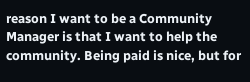reason I want to be a Community Manager is that I want to help the community. Being paid is nice, but for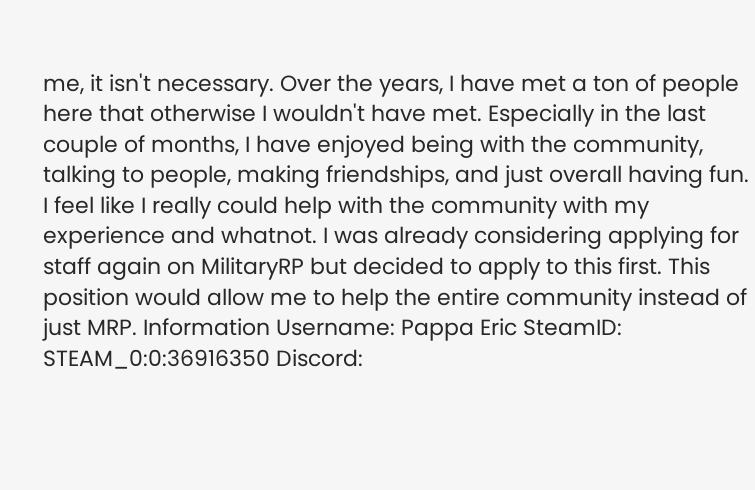me, it isn't necessary. Over the years, I have met a ton of people here that otherwise I wouldn't have met. Especially in the last couple of months, I have enjoyed being with the community, talking to people, making friendships, and just overall having fun. I feel like I really could help with the community with my experience and whatnot. I was already considering applying for staff again on MilitaryRP but decided to apply to this first. This position would allow me to help the entire community instead of just MRP. Information Username: Pappa Eric SteamID: STEAM_0:0:36916350 Discord: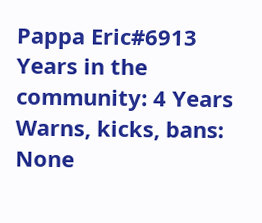Pappa Eric#6913 Years in the community: 4 Years Warns, kicks, bans: None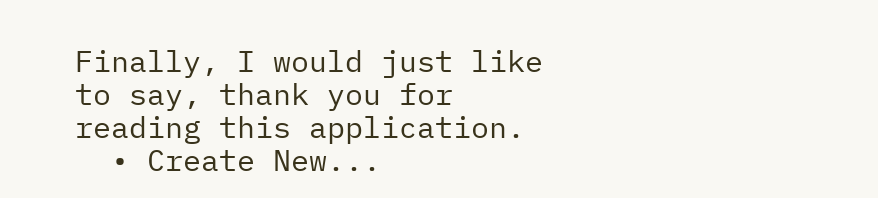Finally, I would just like to say, thank you for reading this application.
  • Create New...